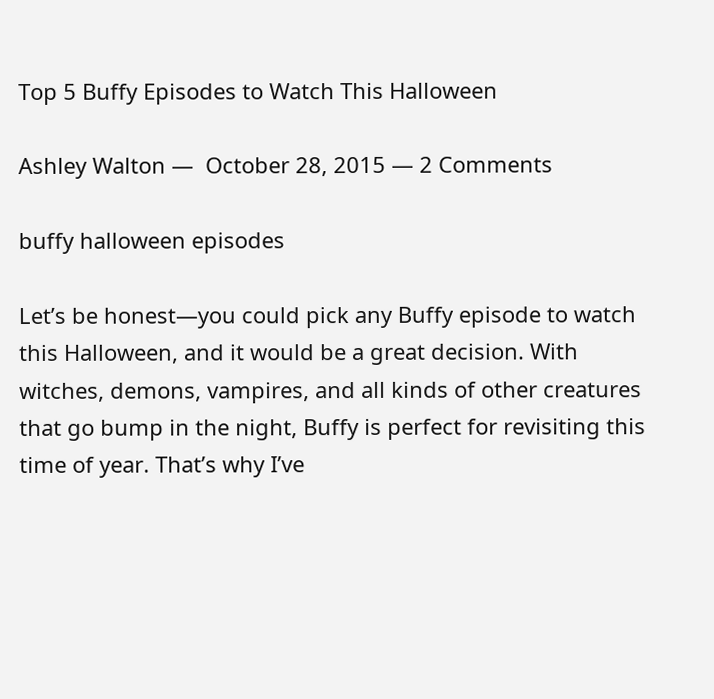Top 5 Buffy Episodes to Watch This Halloween

Ashley Walton —  October 28, 2015 — 2 Comments

buffy halloween episodes

Let’s be honest—you could pick any Buffy episode to watch this Halloween, and it would be a great decision. With witches, demons, vampires, and all kinds of other creatures that go bump in the night, Buffy is perfect for revisiting this time of year. That’s why I’ve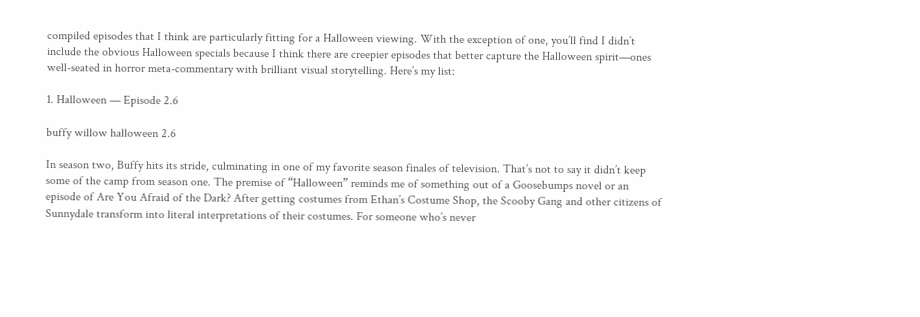compiled episodes that I think are particularly fitting for a Halloween viewing. With the exception of one, you’ll find I didn’t include the obvious Halloween specials because I think there are creepier episodes that better capture the Halloween spirit—ones well-seated in horror meta-commentary with brilliant visual storytelling. Here’s my list:

1. Halloween — Episode 2.6

buffy willow halloween 2.6

In season two, Buffy hits its stride, culminating in one of my favorite season finales of television. That’s not to say it didn’t keep some of the camp from season one. The premise of “Halloween” reminds me of something out of a Goosebumps novel or an episode of Are You Afraid of the Dark? After getting costumes from Ethan’s Costume Shop, the Scooby Gang and other citizens of Sunnydale transform into literal interpretations of their costumes. For someone who’s never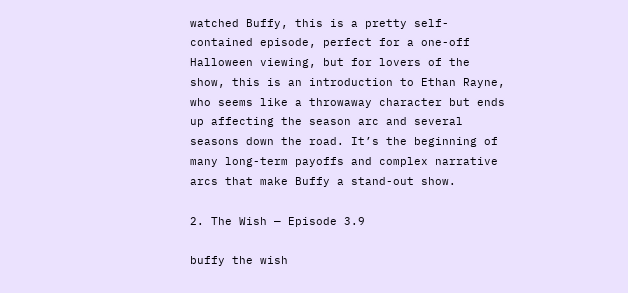watched Buffy, this is a pretty self-contained episode, perfect for a one-off Halloween viewing, but for lovers of the show, this is an introduction to Ethan Rayne, who seems like a throwaway character but ends up affecting the season arc and several seasons down the road. It’s the beginning of many long-term payoffs and complex narrative arcs that make Buffy a stand-out show.

2. The Wish — Episode 3.9

buffy the wish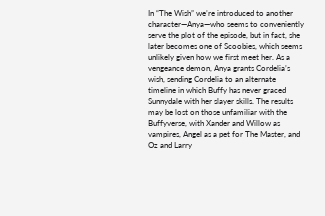In “The Wish” we’re introduced to another character—Anya—who seems to conveniently serve the plot of the episode, but in fact, she later becomes one of Scoobies, which seems unlikely given how we first meet her. As a vengeance demon, Anya grants Cordelia’s wish, sending Cordelia to an alternate timeline in which Buffy has never graced Sunnydale with her slayer skills. The results may be lost on those unfamiliar with the Buffyverse, with Xander and Willow as vampires, Angel as a pet for The Master, and Oz and Larry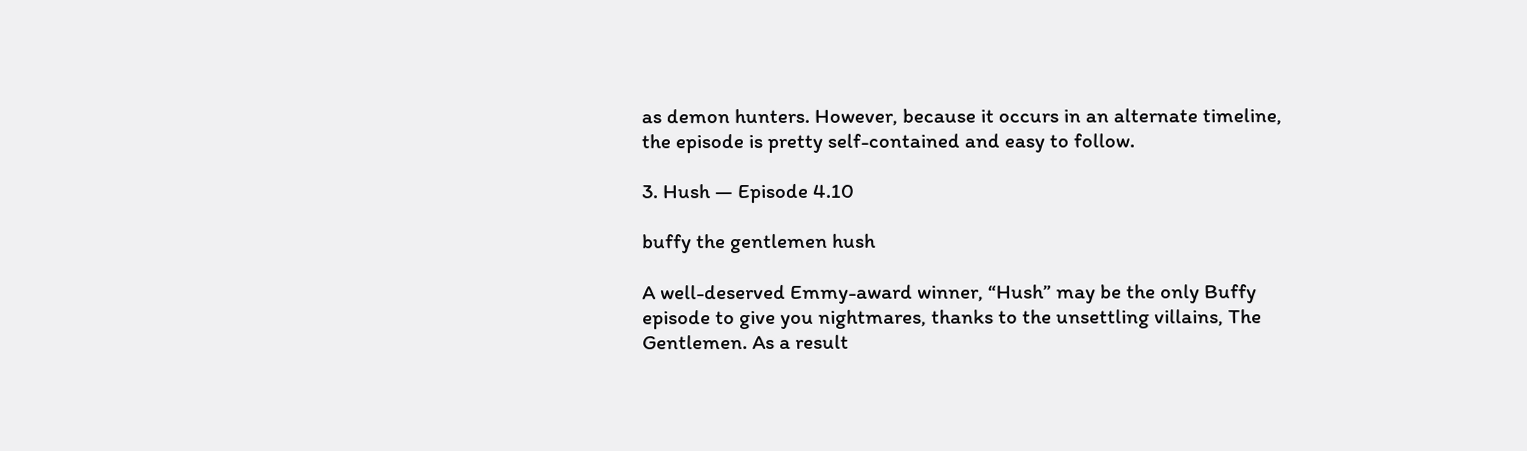as demon hunters. However, because it occurs in an alternate timeline, the episode is pretty self-contained and easy to follow.

3. Hush — Episode 4.10

buffy the gentlemen hush

A well-deserved Emmy-award winner, “Hush” may be the only Buffy episode to give you nightmares, thanks to the unsettling villains, The Gentlemen. As a result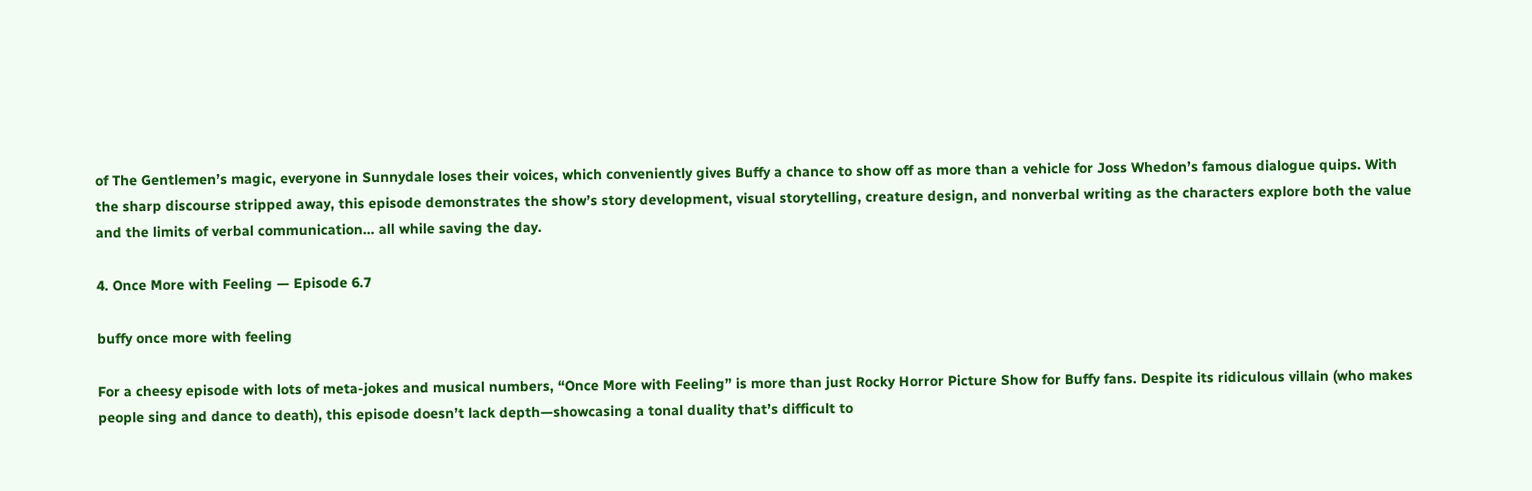of The Gentlemen’s magic, everyone in Sunnydale loses their voices, which conveniently gives Buffy a chance to show off as more than a vehicle for Joss Whedon’s famous dialogue quips. With the sharp discourse stripped away, this episode demonstrates the show’s story development, visual storytelling, creature design, and nonverbal writing as the characters explore both the value and the limits of verbal communication… all while saving the day.

4. Once More with Feeling — Episode 6.7

buffy once more with feeling

For a cheesy episode with lots of meta-jokes and musical numbers, “Once More with Feeling” is more than just Rocky Horror Picture Show for Buffy fans. Despite its ridiculous villain (who makes people sing and dance to death), this episode doesn’t lack depth—showcasing a tonal duality that’s difficult to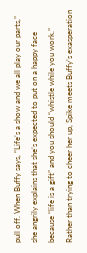pull off. When Buffy says, “Life’s a show and we all play our parts,” she angrily explains that she’s expected to put on a happy face because “life is a gift” and you should “whistle while you work.” Rather than trying to cheer her up, Spike meets Buffy’s exasperation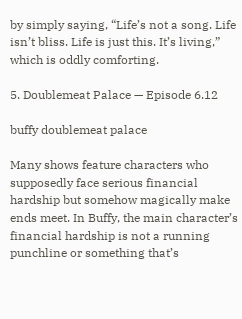by simply saying, “Life’s not a song. Life isn’t bliss. Life is just this. It’s living,” which is oddly comforting.

5. Doublemeat Palace — Episode 6.12

buffy doublemeat palace

Many shows feature characters who supposedly face serious financial hardship but somehow magically make ends meet. In Buffy, the main character’s financial hardship is not a running punchline or something that’s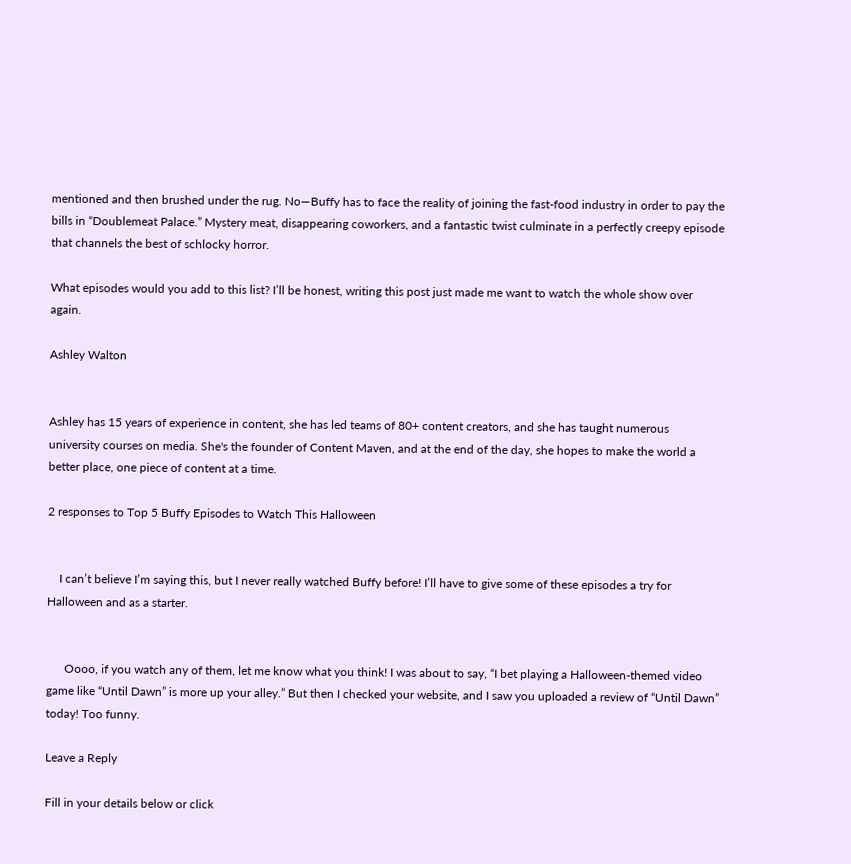mentioned and then brushed under the rug. No—Buffy has to face the reality of joining the fast-food industry in order to pay the bills in “Doublemeat Palace.” Mystery meat, disappearing coworkers, and a fantastic twist culminate in a perfectly creepy episode that channels the best of schlocky horror.

What episodes would you add to this list? I’ll be honest, writing this post just made me want to watch the whole show over again.

Ashley Walton


Ashley has 15 years of experience in content, she has led teams of 80+ content creators, and she has taught numerous university courses on media. She's the founder of Content Maven, and at the end of the day, she hopes to make the world a better place, one piece of content at a time.

2 responses to Top 5 Buffy Episodes to Watch This Halloween


    I can’t believe I’m saying this, but I never really watched Buffy before! I’ll have to give some of these episodes a try for Halloween and as a starter.


      Oooo, if you watch any of them, let me know what you think! I was about to say, “I bet playing a Halloween-themed video game like “Until Dawn” is more up your alley.” But then I checked your website, and I saw you uploaded a review of “Until Dawn” today! Too funny.

Leave a Reply

Fill in your details below or click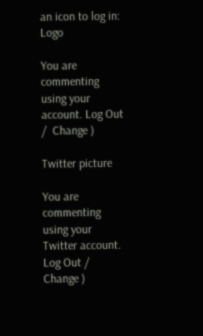an icon to log in: Logo

You are commenting using your account. Log Out /  Change )

Twitter picture

You are commenting using your Twitter account. Log Out /  Change )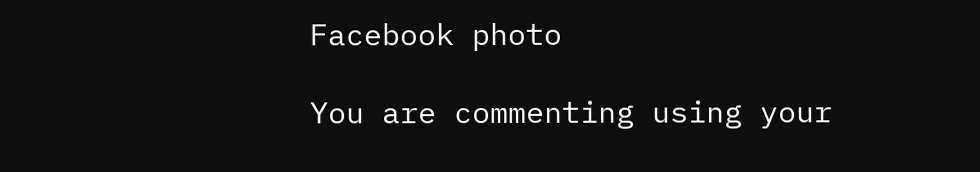Facebook photo

You are commenting using your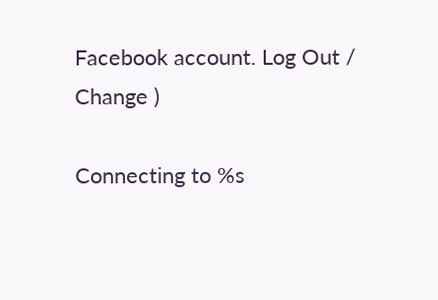Facebook account. Log Out /  Change )

Connecting to %s